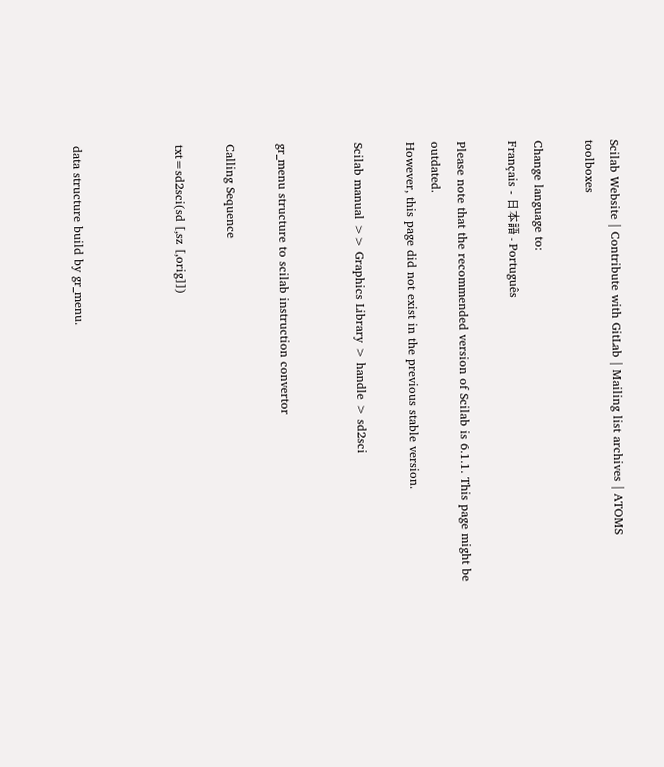Scilab Website | Contribute with GitLab | Mailing list archives | ATOMS toolboxes

Change language to:
Français - 日本語 - Português

Please note that the recommended version of Scilab is 6.1.1. This page might be outdated.
However, this page did not exist in the previous stable version.

Scilab manual >> Graphics Library > handle > sd2sci


gr_menu structure to scilab instruction convertor

Calling Sequence

txt=sd2sci(sd [,sz [,orig]])



data structure build by gr_menu.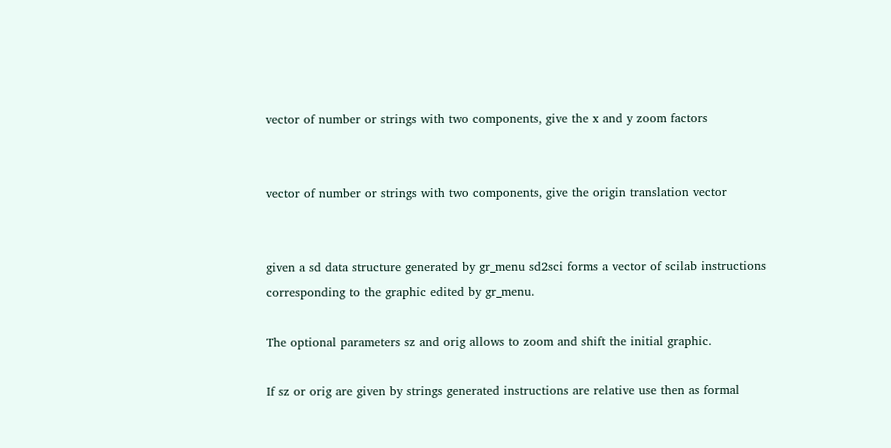vector of number or strings with two components, give the x and y zoom factors


vector of number or strings with two components, give the origin translation vector


given a sd data structure generated by gr_menu sd2sci forms a vector of scilab instructions corresponding to the graphic edited by gr_menu.

The optional parameters sz and orig allows to zoom and shift the initial graphic.

If sz or orig are given by strings generated instructions are relative use then as formal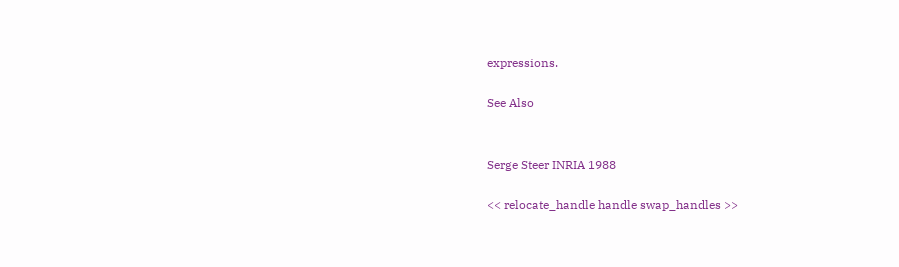expressions.

See Also


Serge Steer INRIA 1988

<< relocate_handle handle swap_handles >>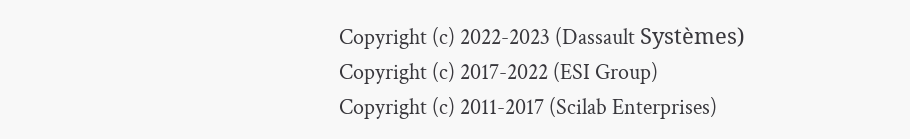Copyright (c) 2022-2023 (Dassault Systèmes)
Copyright (c) 2017-2022 (ESI Group)
Copyright (c) 2011-2017 (Scilab Enterprises)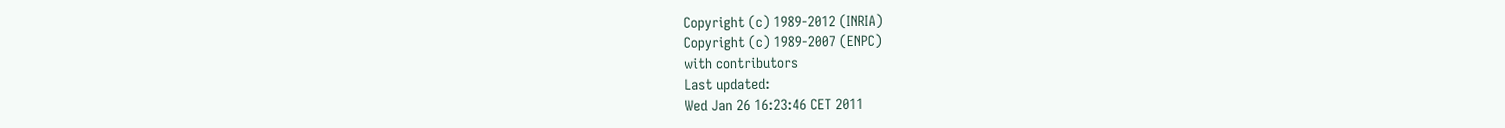Copyright (c) 1989-2012 (INRIA)
Copyright (c) 1989-2007 (ENPC)
with contributors
Last updated:
Wed Jan 26 16:23:46 CET 2011